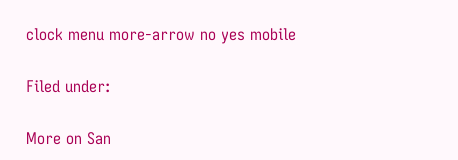clock menu more-arrow no yes mobile

Filed under:

More on San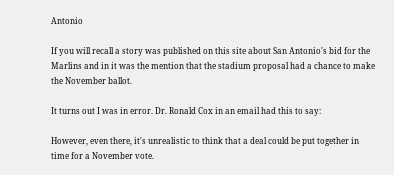Antonio

If you will recall a story was published on this site about San Antonio's bid for the Marlins and in it was the mention that the stadium proposal had a chance to make the November ballot.

It turns out I was in error. Dr. Ronald Cox in an email had this to say:

However, even there, it's unrealistic to think that a deal could be put together in time for a November vote.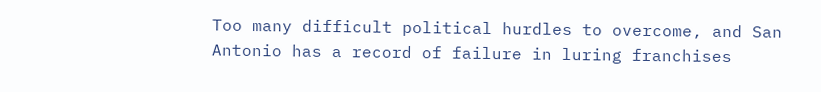Too many difficult political hurdles to overcome, and San Antonio has a record of failure in luring franchises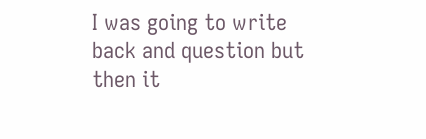I was going to write back and question but then it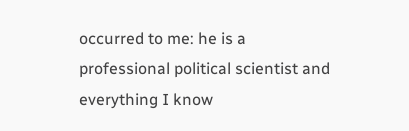occurred to me: he is a professional political scientist and everything I know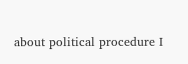about political procedure I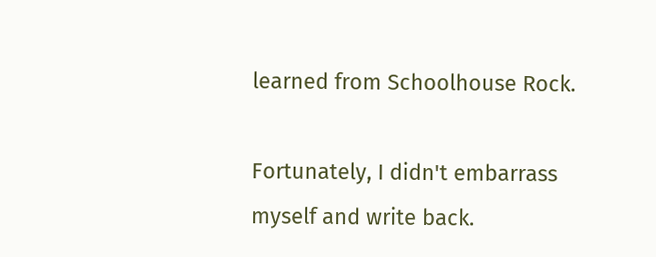learned from Schoolhouse Rock.

Fortunately, I didn't embarrass myself and write back.